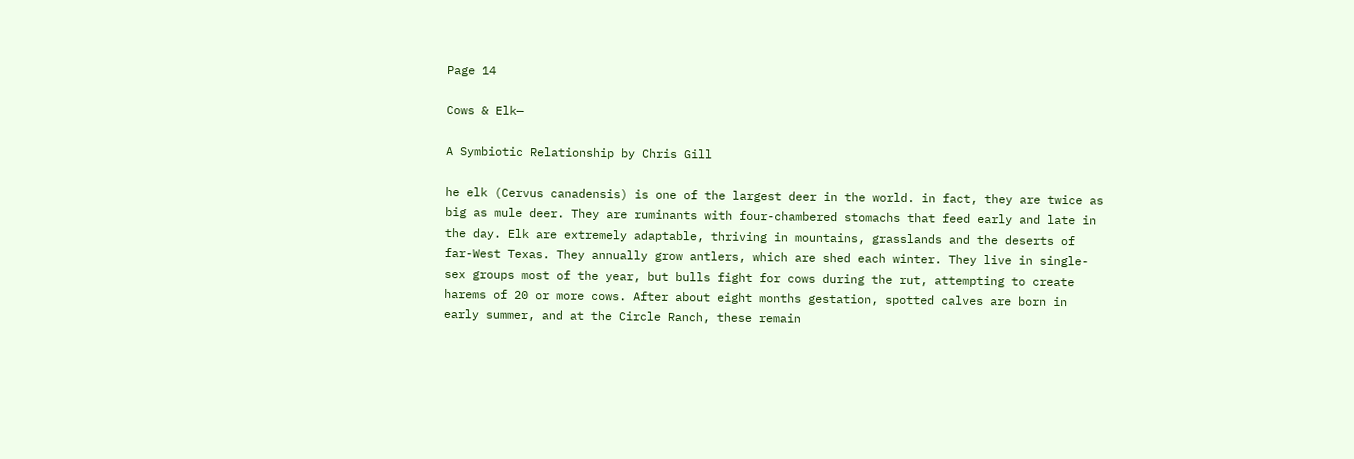Page 14

Cows & Elk—

A Symbiotic Relationship by Chris Gill

he elk (Cervus canadensis) is one of the largest deer in the world. in fact, they are twice as big as mule deer. They are ruminants with four-chambered stomachs that feed early and late in the day. Elk are extremely adaptable, thriving in mountains, grasslands and the deserts of far-West Texas. They annually grow antlers, which are shed each winter. They live in single-sex groups most of the year, but bulls fight for cows during the rut, attempting to create harems of 20 or more cows. After about eight months gestation, spotted calves are born in early summer, and at the Circle Ranch, these remain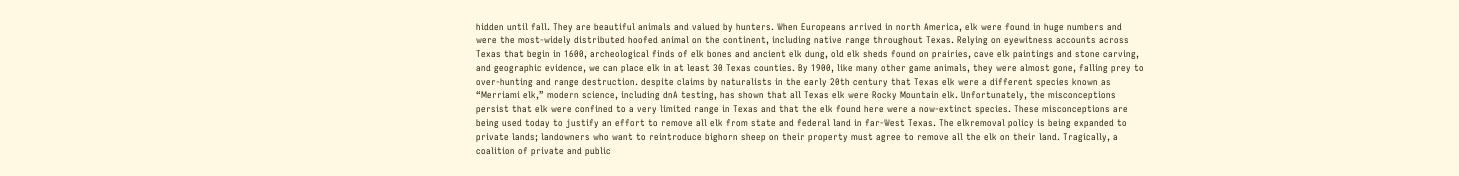hidden until fall. They are beautiful animals and valued by hunters. When Europeans arrived in north America, elk were found in huge numbers and were the most-widely distributed hoofed animal on the continent, including native range throughout Texas. Relying on eyewitness accounts across Texas that begin in 1600, archeological finds of elk bones and ancient elk dung, old elk sheds found on prairies, cave elk paintings and stone carving, and geographic evidence, we can place elk in at least 30 Texas counties. By 1900, like many other game animals, they were almost gone, falling prey to over-hunting and range destruction. despite claims by naturalists in the early 20th century that Texas elk were a different species known as “Merriami elk,” modern science, including dnA testing, has shown that all Texas elk were Rocky Mountain elk. Unfortunately, the misconceptions persist that elk were confined to a very limited range in Texas and that the elk found here were a now-extinct species. These misconceptions are being used today to justify an effort to remove all elk from state and federal land in far-West Texas. The elkremoval policy is being expanded to private lands; landowners who want to reintroduce bighorn sheep on their property must agree to remove all the elk on their land. Tragically, a coalition of private and public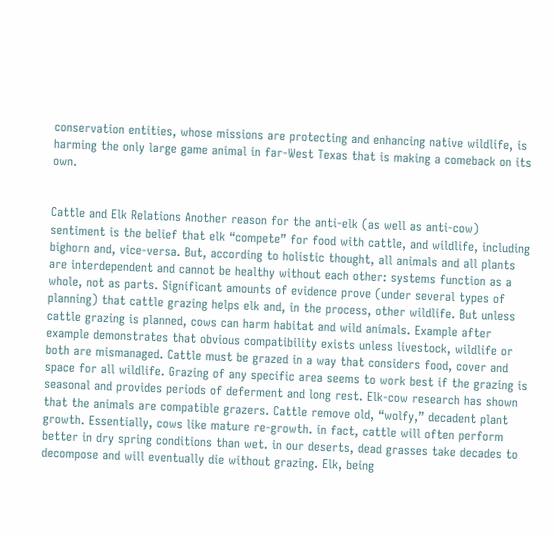conservation entities, whose missions are protecting and enhancing native wildlife, is harming the only large game animal in far-West Texas that is making a comeback on its own.


Cattle and Elk Relations Another reason for the anti-elk (as well as anti-cow) sentiment is the belief that elk “compete” for food with cattle, and wildlife, including bighorn and, vice-versa. But, according to holistic thought, all animals and all plants are interdependent and cannot be healthy without each other: systems function as a whole, not as parts. Significant amounts of evidence prove (under several types of planning) that cattle grazing helps elk and, in the process, other wildlife. But unless cattle grazing is planned, cows can harm habitat and wild animals. Example after example demonstrates that obvious compatibility exists unless livestock, wildlife or both are mismanaged. Cattle must be grazed in a way that considers food, cover and space for all wildlife. Grazing of any specific area seems to work best if the grazing is seasonal and provides periods of deferment and long rest. Elk-cow research has shown that the animals are compatible grazers. Cattle remove old, “wolfy,” decadent plant growth. Essentially, cows like mature re-growth. in fact, cattle will often perform better in dry spring conditions than wet. in our deserts, dead grasses take decades to decompose and will eventually die without grazing. Elk, being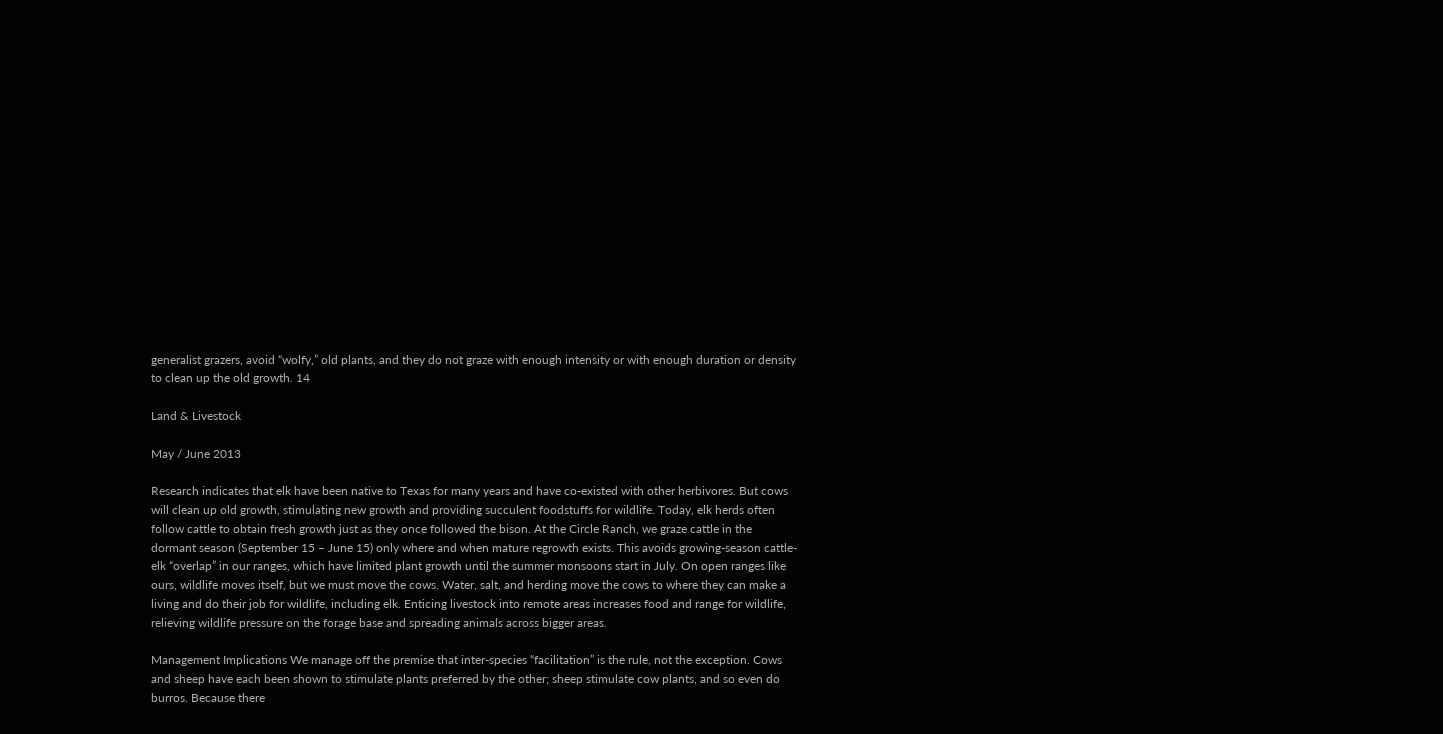generalist grazers, avoid “wolfy,” old plants, and they do not graze with enough intensity or with enough duration or density to clean up the old growth. 14

Land & Livestock

May / June 2013

Research indicates that elk have been native to Texas for many years and have co-existed with other herbivores. But cows will clean up old growth, stimulating new growth and providing succulent foodstuffs for wildlife. Today, elk herds often follow cattle to obtain fresh growth just as they once followed the bison. At the Circle Ranch, we graze cattle in the dormant season (September 15 – June 15) only where and when mature regrowth exists. This avoids growing-season cattle-elk “overlap” in our ranges, which have limited plant growth until the summer monsoons start in July. On open ranges like ours, wildlife moves itself, but we must move the cows. Water, salt, and herding move the cows to where they can make a living and do their job for wildlife, including elk. Enticing livestock into remote areas increases food and range for wildlife, relieving wildlife pressure on the forage base and spreading animals across bigger areas.

Management Implications We manage off the premise that inter-species “facilitation” is the rule, not the exception. Cows and sheep have each been shown to stimulate plants preferred by the other; sheep stimulate cow plants, and so even do burros. Because there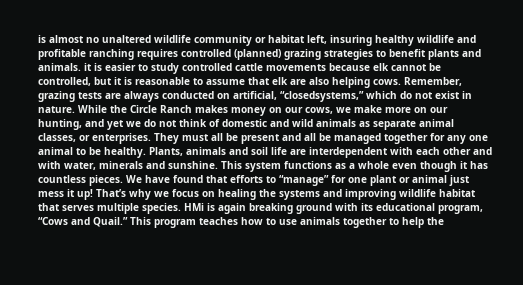is almost no unaltered wildlife community or habitat left, insuring healthy wildlife and profitable ranching requires controlled (planned) grazing strategies to benefit plants and animals. it is easier to study controlled cattle movements because elk cannot be controlled, but it is reasonable to assume that elk are also helping cows. Remember, grazing tests are always conducted on artificial, “closedsystems,” which do not exist in nature. While the Circle Ranch makes money on our cows, we make more on our hunting, and yet we do not think of domestic and wild animals as separate animal classes, or enterprises. They must all be present and all be managed together for any one animal to be healthy. Plants, animals and soil life are interdependent with each other and with water, minerals and sunshine. This system functions as a whole even though it has countless pieces. We have found that efforts to “manage” for one plant or animal just mess it up! That’s why we focus on healing the systems and improving wildlife habitat that serves multiple species. HMi is again breaking ground with its educational program, “Cows and Quail.” This program teaches how to use animals together to help the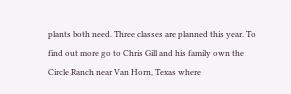plants both need. Three classes are planned this year. To find out more go to Chris Gill and his family own the Circle Ranch near Van Horn, Texas where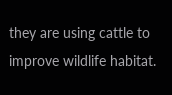they are using cattle to improve wildlife habitat.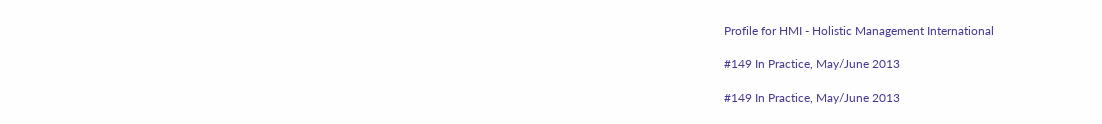Profile for HMI - Holistic Management International

#149 In Practice, May/June 2013

#149 In Practice, May/June 2013